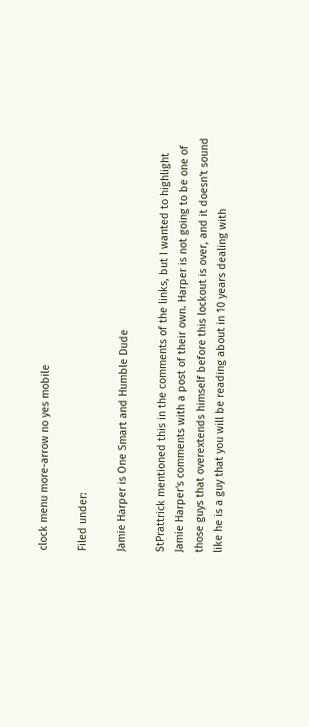clock menu more-arrow no yes mobile

Filed under:

Jamie Harper is One Smart and Humble Dude

StPrattrick mentioned this in the comments of the links, but I wanted to highlight Jamie Harper's comments with a post of their own. Harper is not going to be one of those guys that overextends himself before this lockout is over, and it doesn't sound like he is a guy that you will be reading about in 10 years dealing with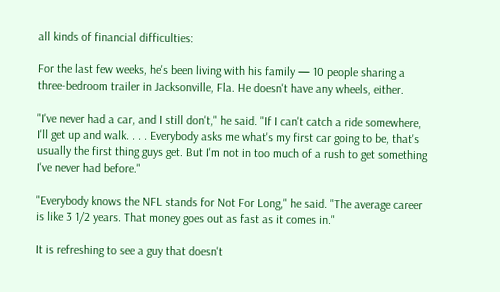all kinds of financial difficulties:

For the last few weeks, he's been living with his family — 10 people sharing a three-bedroom trailer in Jacksonville, Fla. He doesn't have any wheels, either.

"I've never had a car, and I still don't," he said. "If I can't catch a ride somewhere, I'll get up and walk. . . . Everybody asks me what's my first car going to be, that's usually the first thing guys get. But I'm not in too much of a rush to get something I've never had before."

"Everybody knows the NFL stands for Not For Long," he said. "The average career is like 3 1/2 years. That money goes out as fast as it comes in."

It is refreshing to see a guy that doesn't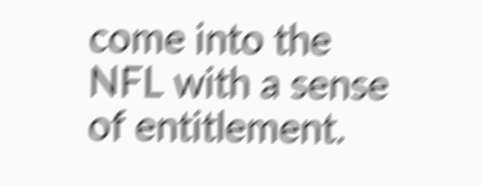come into the NFL with a sense of entitlement.